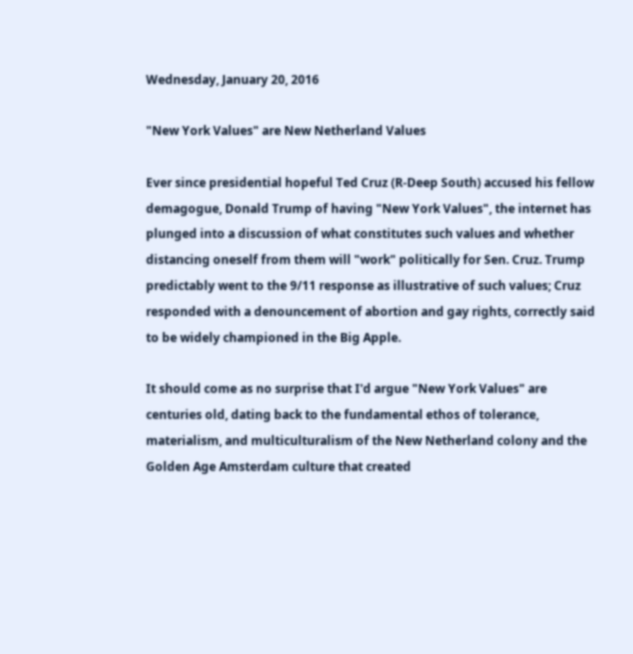Wednesday, January 20, 2016

"New York Values" are New Netherland Values

Ever since presidential hopeful Ted Cruz (R-Deep South) accused his fellow demagogue, Donald Trump of having "New York Values", the internet has plunged into a discussion of what constitutes such values and whether distancing oneself from them will "work" politically for Sen. Cruz. Trump predictably went to the 9/11 response as illustrative of such values; Cruz responded with a denouncement of abortion and gay rights, correctly said to be widely championed in the Big Apple.

It should come as no surprise that I'd argue "New York Values" are centuries old, dating back to the fundamental ethos of tolerance, materialism, and multiculturalism of the New Netherland colony and the Golden Age Amsterdam culture that created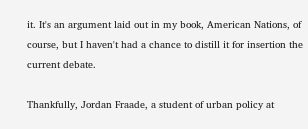it. It's an argument laid out in my book, American Nations, of course, but I haven't had a chance to distill it for insertion the current debate.

Thankfully, Jordan Fraade, a student of urban policy at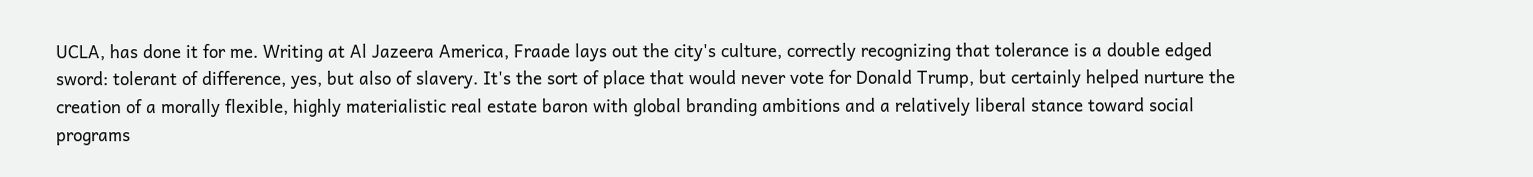UCLA, has done it for me. Writing at Al Jazeera America, Fraade lays out the city's culture, correctly recognizing that tolerance is a double edged sword: tolerant of difference, yes, but also of slavery. It's the sort of place that would never vote for Donald Trump, but certainly helped nurture the creation of a morally flexible, highly materialistic real estate baron with global branding ambitions and a relatively liberal stance toward social programs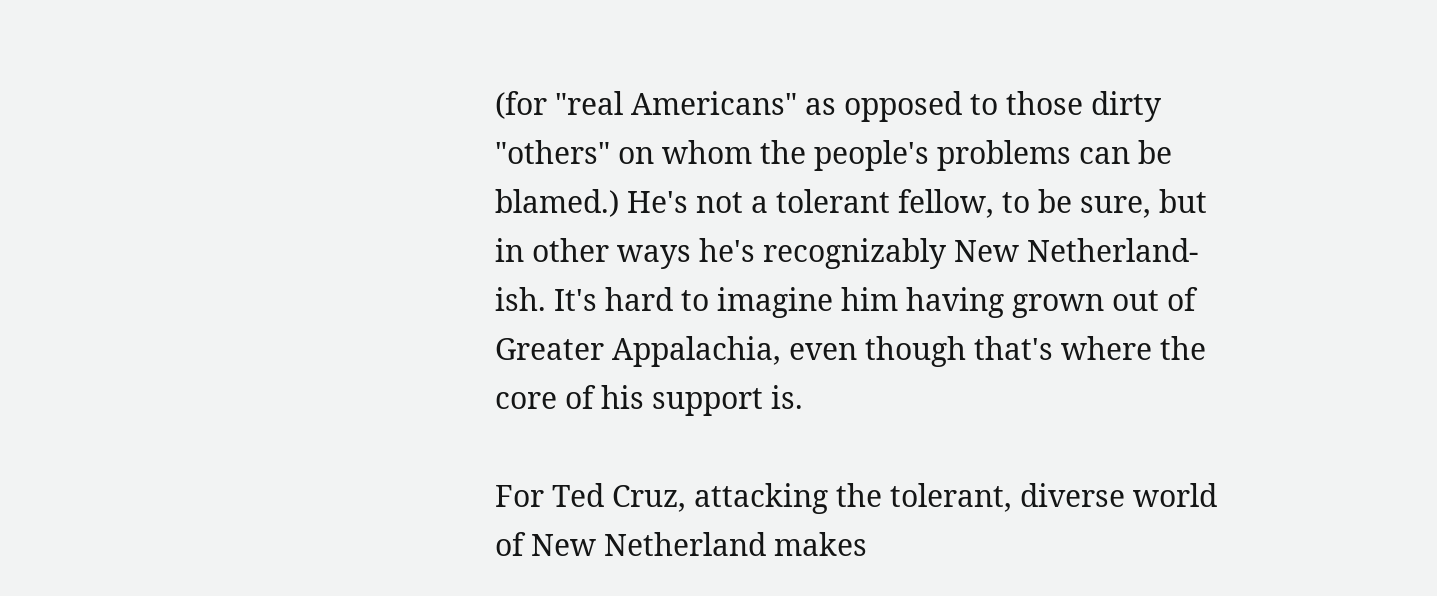(for "real Americans" as opposed to those dirty "others" on whom the people's problems can be blamed.) He's not a tolerant fellow, to be sure, but in other ways he's recognizably New Netherland-ish. It's hard to imagine him having grown out of Greater Appalachia, even though that's where the core of his support is.

For Ted Cruz, attacking the tolerant, diverse world of New Netherland makes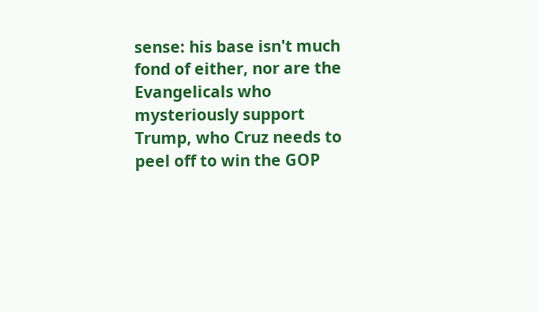sense: his base isn't much fond of either, nor are the Evangelicals who mysteriously support Trump, who Cruz needs to peel off to win the GOP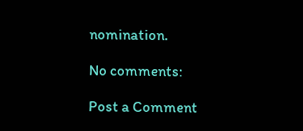nomination.

No comments:

Post a Comment